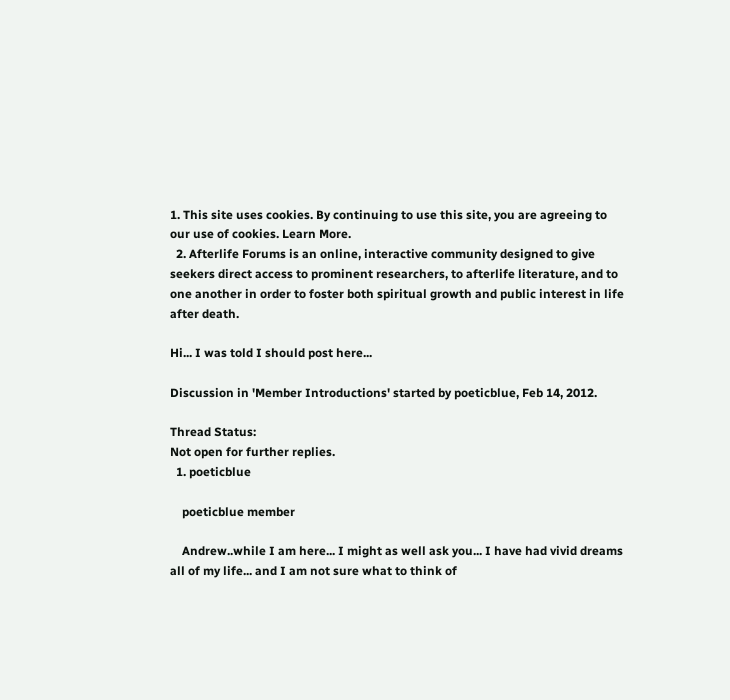1. This site uses cookies. By continuing to use this site, you are agreeing to our use of cookies. Learn More.
  2. Afterlife Forums is an online, interactive community designed to give seekers direct access to prominent researchers, to afterlife literature, and to one another in order to foster both spiritual growth and public interest in life after death.

Hi... I was told I should post here...

Discussion in 'Member Introductions' started by poeticblue, Feb 14, 2012.

Thread Status:
Not open for further replies.
  1. poeticblue

    poeticblue member

    Andrew..while I am here... I might as well ask you... I have had vivid dreams all of my life... and I am not sure what to think of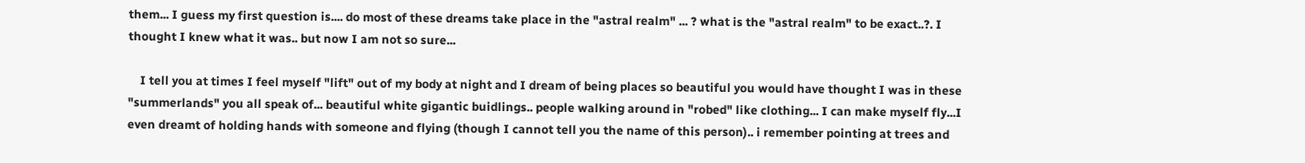them... I guess my first question is.... do most of these dreams take place in the "astral realm" ... ? what is the "astral realm" to be exact..?. I thought I knew what it was.. but now I am not so sure...

    I tell you at times I feel myself "lift" out of my body at night and I dream of being places so beautiful you would have thought I was in these "summerlands" you all speak of... beautiful white gigantic buidlings.. people walking around in "robed" like clothing... I can make myself fly...I even dreamt of holding hands with someone and flying (though I cannot tell you the name of this person).. i remember pointing at trees and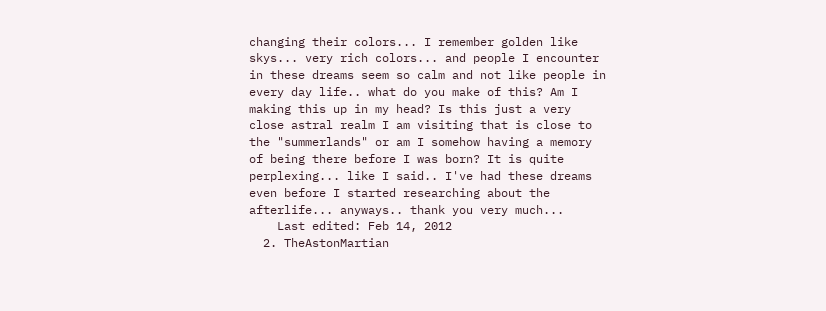changing their colors... I remember golden like skys... very rich colors... and people I encounter in these dreams seem so calm and not like people in every day life.. what do you make of this? Am I making this up in my head? Is this just a very close astral realm I am visiting that is close to the "summerlands" or am I somehow having a memory of being there before I was born? It is quite perplexing... like I said.. I've had these dreams even before I started researching about the afterlife... anyways.. thank you very much...
    Last edited: Feb 14, 2012
  2. TheAstonMartian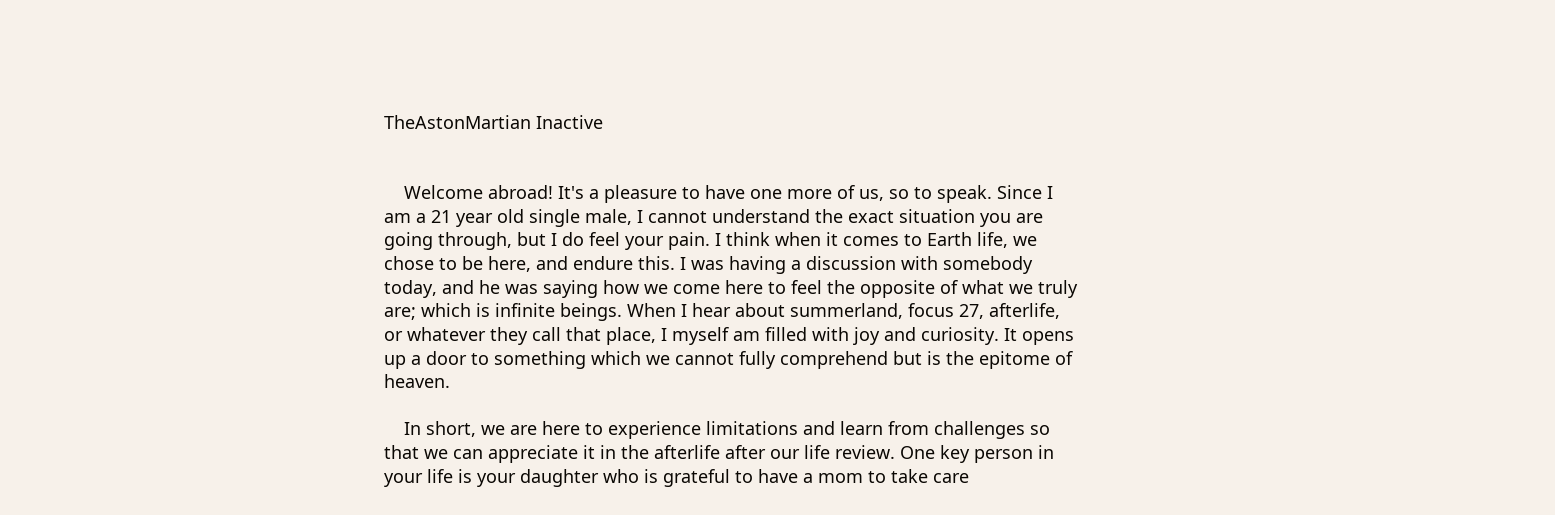TheAstonMartian Inactive


    Welcome abroad! It's a pleasure to have one more of us, so to speak. Since I am a 21 year old single male, I cannot understand the exact situation you are going through, but I do feel your pain. I think when it comes to Earth life, we chose to be here, and endure this. I was having a discussion with somebody today, and he was saying how we come here to feel the opposite of what we truly are; which is infinite beings. When I hear about summerland, focus 27, afterlife, or whatever they call that place, I myself am filled with joy and curiosity. It opens up a door to something which we cannot fully comprehend but is the epitome of heaven.

    In short, we are here to experience limitations and learn from challenges so that we can appreciate it in the afterlife after our life review. One key person in your life is your daughter who is grateful to have a mom to take care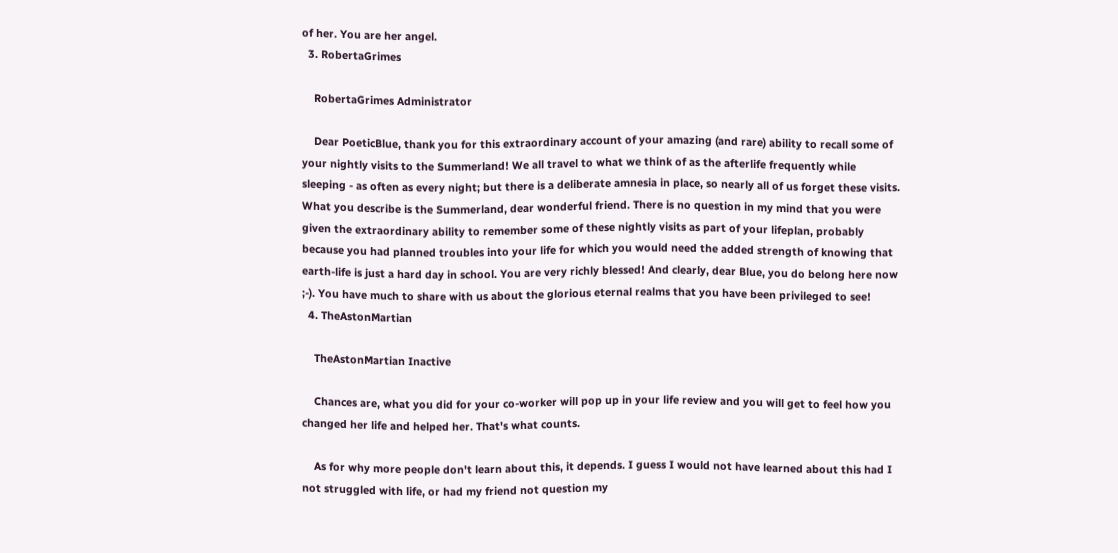of her. You are her angel.
  3. RobertaGrimes

    RobertaGrimes Administrator

    Dear PoeticBlue, thank you for this extraordinary account of your amazing (and rare) ability to recall some of your nightly visits to the Summerland! We all travel to what we think of as the afterlife frequently while sleeping - as often as every night; but there is a deliberate amnesia in place, so nearly all of us forget these visits. What you describe is the Summerland, dear wonderful friend. There is no question in my mind that you were given the extraordinary ability to remember some of these nightly visits as part of your lifeplan, probably because you had planned troubles into your life for which you would need the added strength of knowing that earth-life is just a hard day in school. You are very richly blessed! And clearly, dear Blue, you do belong here now ;-). You have much to share with us about the glorious eternal realms that you have been privileged to see!
  4. TheAstonMartian

    TheAstonMartian Inactive

    Chances are, what you did for your co-worker will pop up in your life review and you will get to feel how you changed her life and helped her. That's what counts.

    As for why more people don't learn about this, it depends. I guess I would not have learned about this had I not struggled with life, or had my friend not question my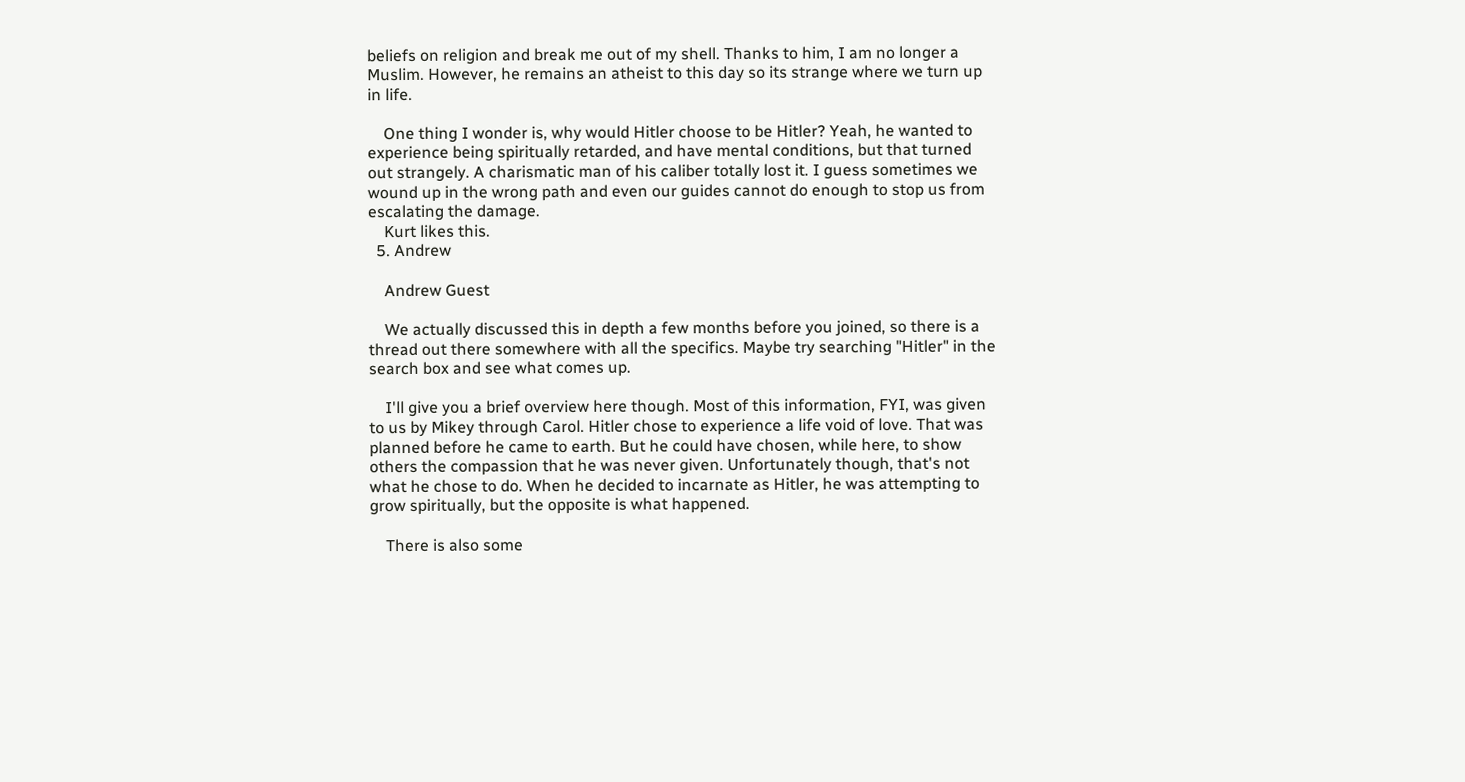beliefs on religion and break me out of my shell. Thanks to him, I am no longer a Muslim. However, he remains an atheist to this day so its strange where we turn up in life.

    One thing I wonder is, why would Hitler choose to be Hitler? Yeah, he wanted to experience being spiritually retarded, and have mental conditions, but that turned out strangely. A charismatic man of his caliber totally lost it. I guess sometimes we wound up in the wrong path and even our guides cannot do enough to stop us from escalating the damage.
    Kurt likes this.
  5. Andrew

    Andrew Guest

    We actually discussed this in depth a few months before you joined, so there is a thread out there somewhere with all the specifics. Maybe try searching "Hitler" in the search box and see what comes up.

    I'll give you a brief overview here though. Most of this information, FYI, was given to us by Mikey through Carol. Hitler chose to experience a life void of love. That was planned before he came to earth. But he could have chosen, while here, to show others the compassion that he was never given. Unfortunately though, that's not what he chose to do. When he decided to incarnate as Hitler, he was attempting to grow spiritually, but the opposite is what happened.

    There is also some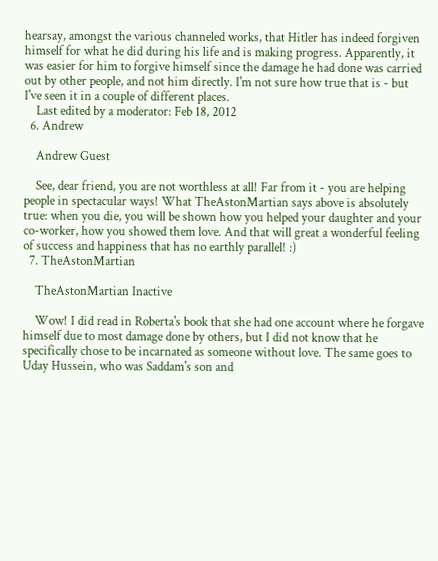hearsay, amongst the various channeled works, that Hitler has indeed forgiven himself for what he did during his life and is making progress. Apparently, it was easier for him to forgive himself since the damage he had done was carried out by other people, and not him directly. I'm not sure how true that is - but I've seen it in a couple of different places.
    Last edited by a moderator: Feb 18, 2012
  6. Andrew

    Andrew Guest

    See, dear friend, you are not worthless at all! Far from it - you are helping people in spectacular ways! What TheAstonMartian says above is absolutely true: when you die, you will be shown how you helped your daughter and your co-worker, how you showed them love. And that will great a wonderful feeling of success and happiness that has no earthly parallel! :)
  7. TheAstonMartian

    TheAstonMartian Inactive

    Wow! I did read in Roberta's book that she had one account where he forgave himself due to most damage done by others, but I did not know that he specifically chose to be incarnated as someone without love. The same goes to Uday Hussein, who was Saddam's son and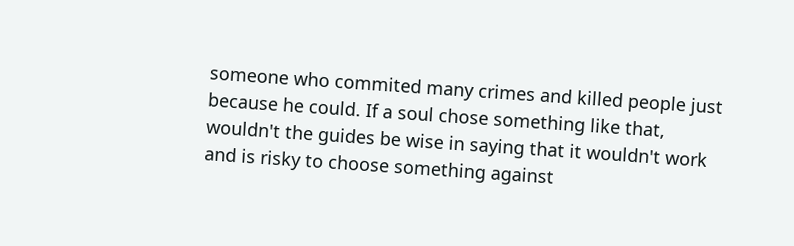someone who commited many crimes and killed people just because he could. If a soul chose something like that, wouldn't the guides be wise in saying that it wouldn't work and is risky to choose something against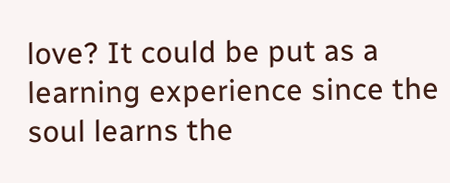love? It could be put as a learning experience since the soul learns the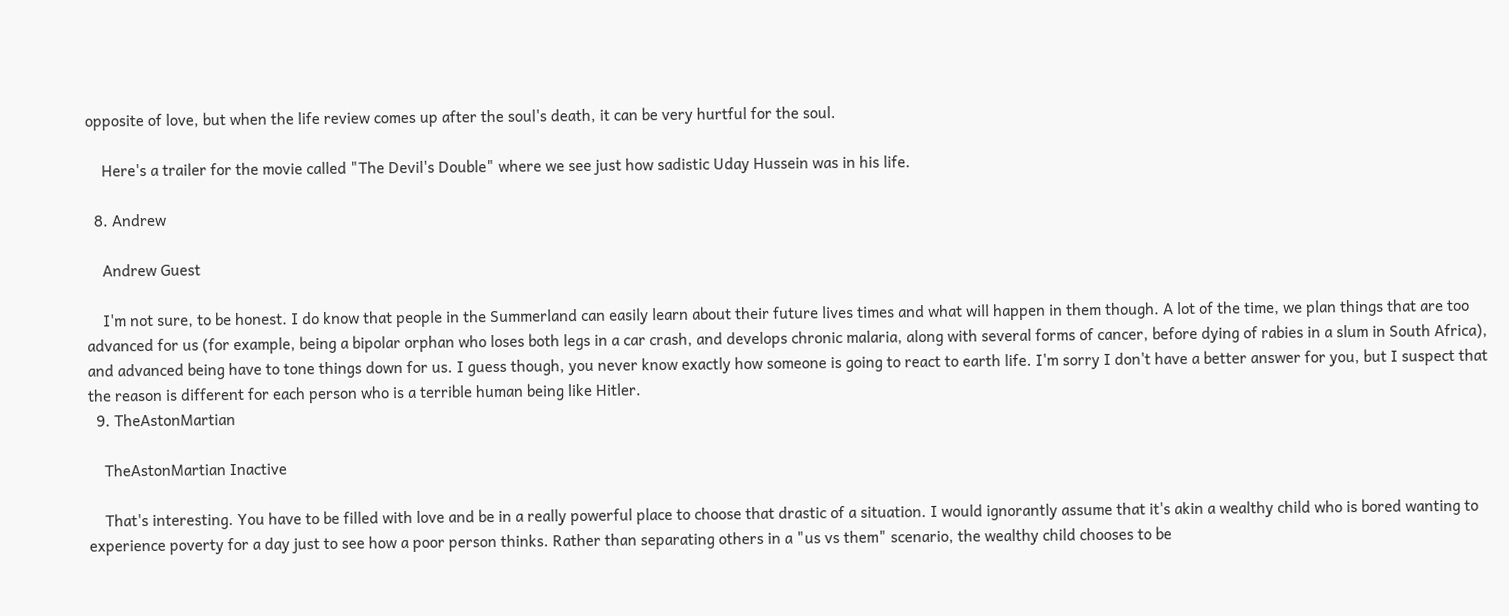opposite of love, but when the life review comes up after the soul's death, it can be very hurtful for the soul.

    Here's a trailer for the movie called "The Devil's Double" where we see just how sadistic Uday Hussein was in his life.

  8. Andrew

    Andrew Guest

    I'm not sure, to be honest. I do know that people in the Summerland can easily learn about their future lives times and what will happen in them though. A lot of the time, we plan things that are too advanced for us (for example, being a bipolar orphan who loses both legs in a car crash, and develops chronic malaria, along with several forms of cancer, before dying of rabies in a slum in South Africa), and advanced being have to tone things down for us. I guess though, you never know exactly how someone is going to react to earth life. I'm sorry I don't have a better answer for you, but I suspect that the reason is different for each person who is a terrible human being like Hitler.
  9. TheAstonMartian

    TheAstonMartian Inactive

    That's interesting. You have to be filled with love and be in a really powerful place to choose that drastic of a situation. I would ignorantly assume that it's akin a wealthy child who is bored wanting to experience poverty for a day just to see how a poor person thinks. Rather than separating others in a "us vs them" scenario, the wealthy child chooses to be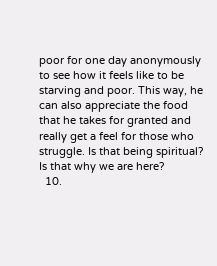poor for one day anonymously to see how it feels like to be starving and poor. This way, he can also appreciate the food that he takes for granted and really get a feel for those who struggle. Is that being spiritual? Is that why we are here?
  10.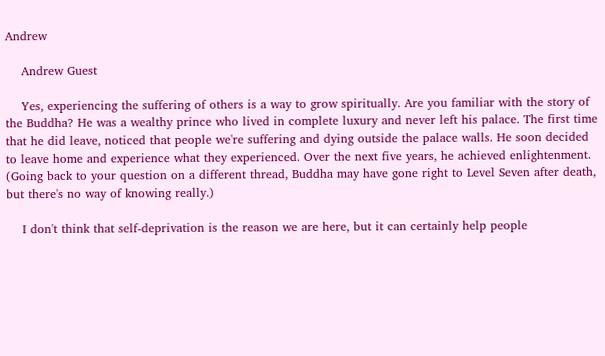Andrew

    Andrew Guest

    Yes, experiencing the suffering of others is a way to grow spiritually. Are you familiar with the story of the Buddha? He was a wealthy prince who lived in complete luxury and never left his palace. The first time that he did leave, noticed that people we're suffering and dying outside the palace walls. He soon decided to leave home and experience what they experienced. Over the next five years, he achieved enlightenment. (Going back to your question on a different thread, Buddha may have gone right to Level Seven after death, but there's no way of knowing really.)

    I don't think that self-deprivation is the reason we are here, but it can certainly help people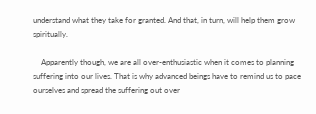understand what they take for granted. And that, in turn, will help them grow spiritually.

    Apparently though, we are all over-enthusiastic when it comes to planning suffering into our lives. That is why advanced beings have to remind us to pace ourselves and spread the suffering out over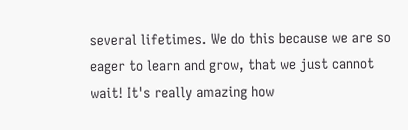several lifetimes. We do this because we are so eager to learn and grow, that we just cannot wait! It's really amazing how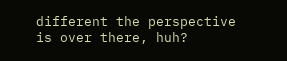different the perspective is over there, huh?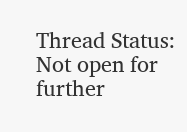Thread Status:
Not open for further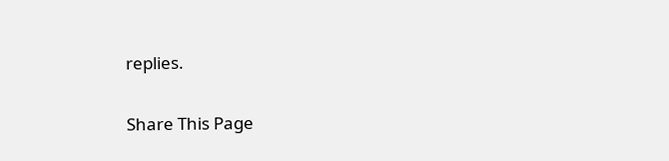replies.

Share This Page